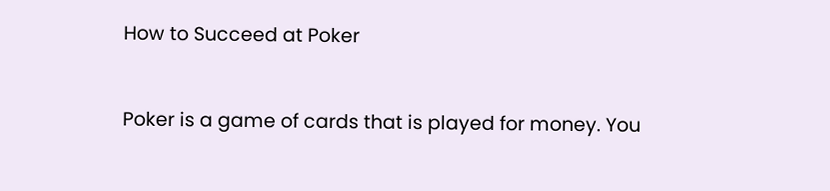How to Succeed at Poker


Poker is a game of cards that is played for money. You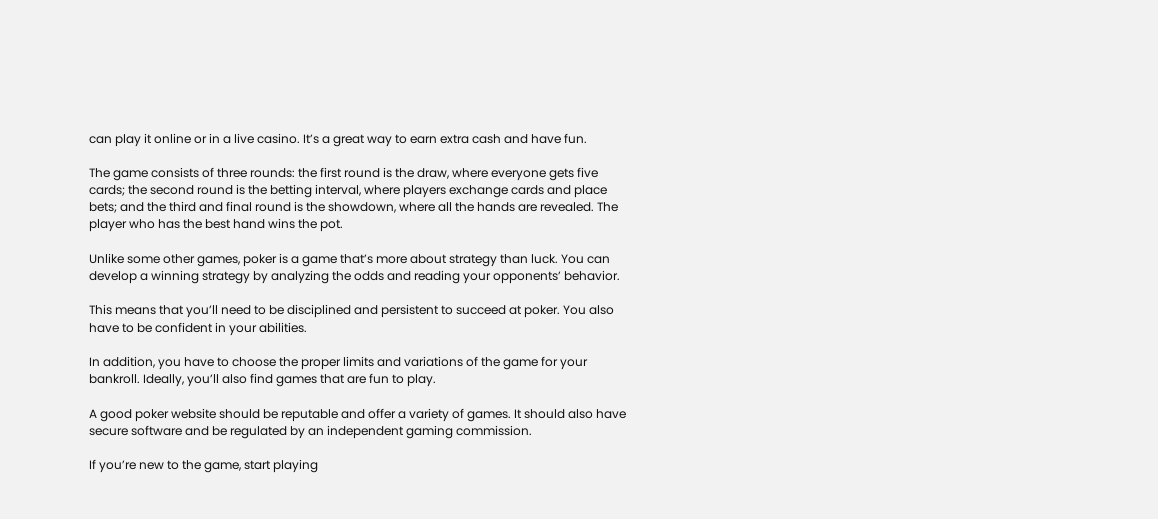can play it online or in a live casino. It’s a great way to earn extra cash and have fun.

The game consists of three rounds: the first round is the draw, where everyone gets five cards; the second round is the betting interval, where players exchange cards and place bets; and the third and final round is the showdown, where all the hands are revealed. The player who has the best hand wins the pot.

Unlike some other games, poker is a game that’s more about strategy than luck. You can develop a winning strategy by analyzing the odds and reading your opponents’ behavior.

This means that you’ll need to be disciplined and persistent to succeed at poker. You also have to be confident in your abilities.

In addition, you have to choose the proper limits and variations of the game for your bankroll. Ideally, you’ll also find games that are fun to play.

A good poker website should be reputable and offer a variety of games. It should also have secure software and be regulated by an independent gaming commission.

If you’re new to the game, start playing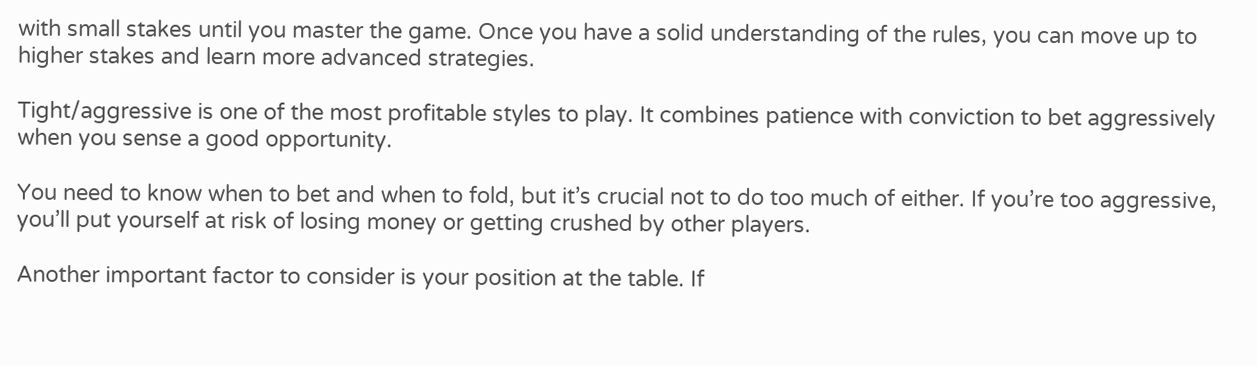with small stakes until you master the game. Once you have a solid understanding of the rules, you can move up to higher stakes and learn more advanced strategies.

Tight/aggressive is one of the most profitable styles to play. It combines patience with conviction to bet aggressively when you sense a good opportunity.

You need to know when to bet and when to fold, but it’s crucial not to do too much of either. If you’re too aggressive, you’ll put yourself at risk of losing money or getting crushed by other players.

Another important factor to consider is your position at the table. If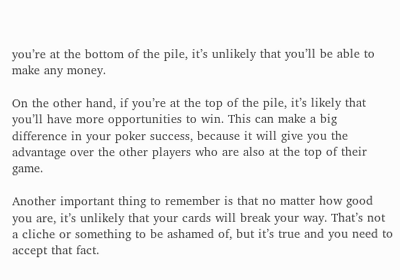you’re at the bottom of the pile, it’s unlikely that you’ll be able to make any money.

On the other hand, if you’re at the top of the pile, it’s likely that you’ll have more opportunities to win. This can make a big difference in your poker success, because it will give you the advantage over the other players who are also at the top of their game.

Another important thing to remember is that no matter how good you are, it’s unlikely that your cards will break your way. That’s not a cliche or something to be ashamed of, but it’s true and you need to accept that fact.